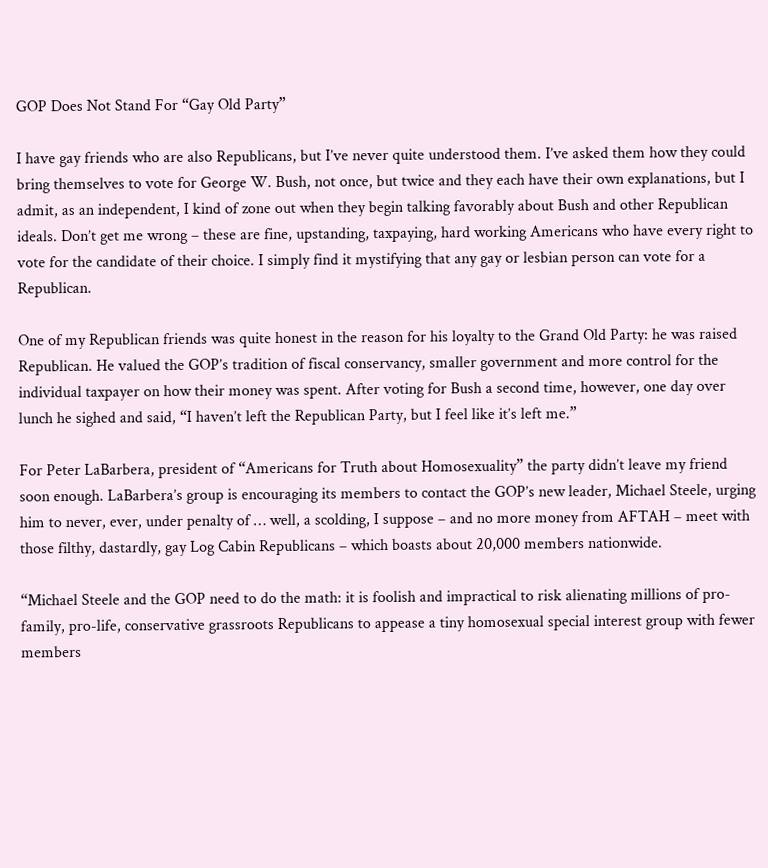GOP Does Not Stand For “Gay Old Party”

I have gay friends who are also Republicans, but I’ve never quite understood them. I’ve asked them how they could bring themselves to vote for George W. Bush, not once, but twice and they each have their own explanations, but I admit, as an independent, I kind of zone out when they begin talking favorably about Bush and other Republican ideals. Don’t get me wrong – these are fine, upstanding, taxpaying, hard working Americans who have every right to vote for the candidate of their choice. I simply find it mystifying that any gay or lesbian person can vote for a Republican.

One of my Republican friends was quite honest in the reason for his loyalty to the Grand Old Party: he was raised Republican. He valued the GOP’s tradition of fiscal conservancy, smaller government and more control for the individual taxpayer on how their money was spent. After voting for Bush a second time, however, one day over lunch he sighed and said, “I haven’t left the Republican Party, but I feel like it’s left me.”

For Peter LaBarbera, president of “Americans for Truth about Homosexuality” the party didn’t leave my friend soon enough. LaBarbera’s group is encouraging its members to contact the GOP’s new leader, Michael Steele, urging him to never, ever, under penalty of … well, a scolding, I suppose – and no more money from AFTAH – meet with those filthy, dastardly, gay Log Cabin Republicans – which boasts about 20,000 members nationwide.

“Michael Steele and the GOP need to do the math: it is foolish and impractical to risk alienating millions of pro-family, pro-life, conservative grassroots Republicans to appease a tiny homosexual special interest group with fewer members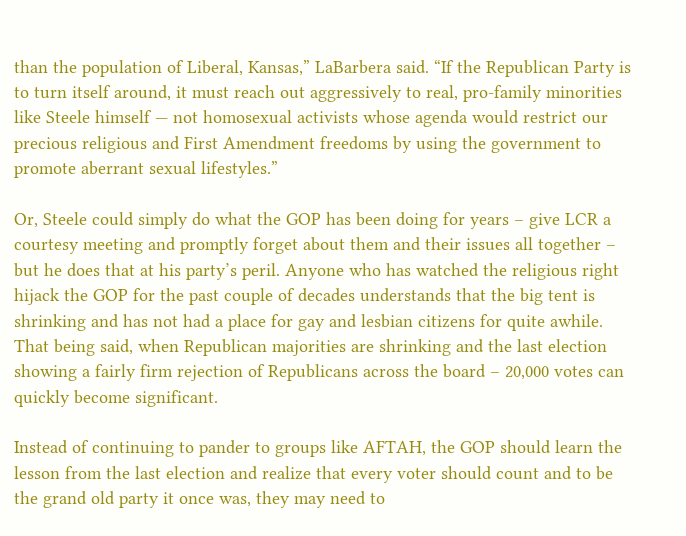than the population of Liberal, Kansas,” LaBarbera said. “If the Republican Party is to turn itself around, it must reach out aggressively to real, pro-family minorities like Steele himself — not homosexual activists whose agenda would restrict our precious religious and First Amendment freedoms by using the government to promote aberrant sexual lifestyles.”

Or, Steele could simply do what the GOP has been doing for years – give LCR a courtesy meeting and promptly forget about them and their issues all together – but he does that at his party’s peril. Anyone who has watched the religious right hijack the GOP for the past couple of decades understands that the big tent is shrinking and has not had a place for gay and lesbian citizens for quite awhile. That being said, when Republican majorities are shrinking and the last election showing a fairly firm rejection of Republicans across the board – 20,000 votes can quickly become significant.

Instead of continuing to pander to groups like AFTAH, the GOP should learn the lesson from the last election and realize that every voter should count and to be the grand old party it once was, they may need to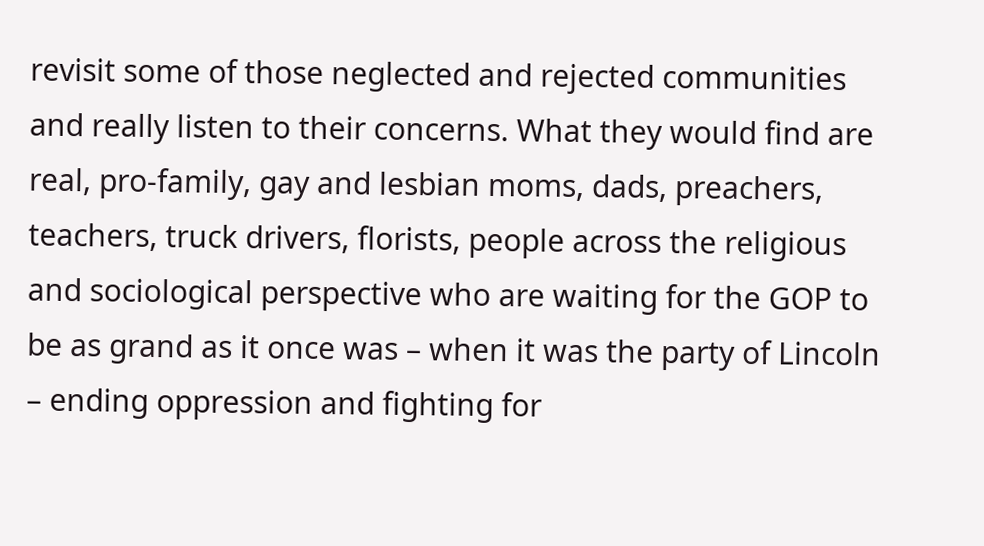revisit some of those neglected and rejected communities and really listen to their concerns. What they would find are real, pro-family, gay and lesbian moms, dads, preachers, teachers, truck drivers, florists, people across the religious and sociological perspective who are waiting for the GOP to be as grand as it once was – when it was the party of Lincoln – ending oppression and fighting for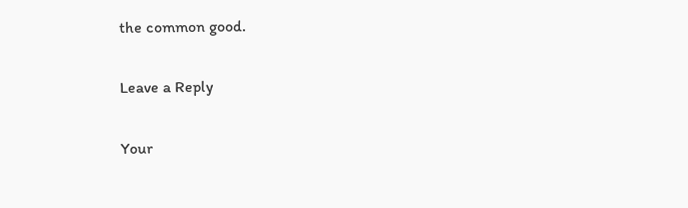the common good.

Leave a Reply

Your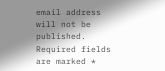email address will not be published. Required fields are marked *